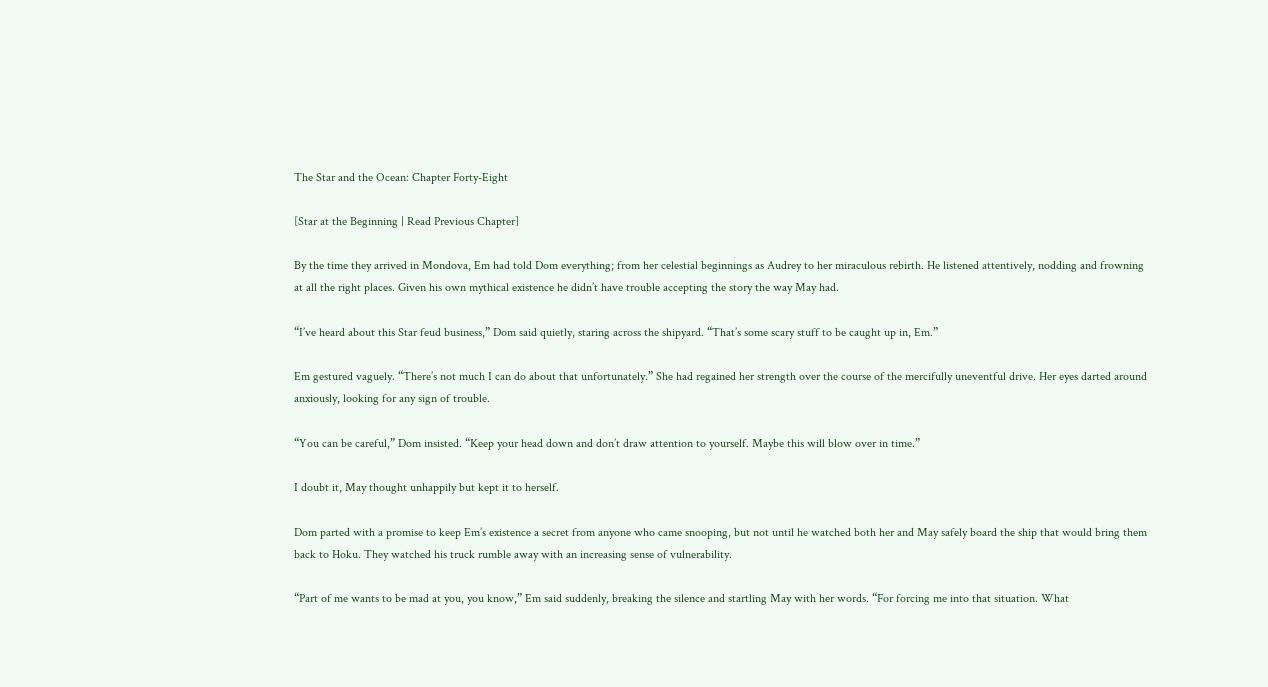The Star and the Ocean: Chapter Forty-Eight

[Star at the Beginning | Read Previous Chapter]

By the time they arrived in Mondova, Em had told Dom everything; from her celestial beginnings as Audrey to her miraculous rebirth. He listened attentively, nodding and frowning at all the right places. Given his own mythical existence he didn’t have trouble accepting the story the way May had.

“I’ve heard about this Star feud business,” Dom said quietly, staring across the shipyard. “That’s some scary stuff to be caught up in, Em.”

Em gestured vaguely. “There’s not much I can do about that unfortunately.” She had regained her strength over the course of the mercifully uneventful drive. Her eyes darted around anxiously, looking for any sign of trouble.

“You can be careful,” Dom insisted. “Keep your head down and don’t draw attention to yourself. Maybe this will blow over in time.”

I doubt it, May thought unhappily but kept it to herself.

Dom parted with a promise to keep Em’s existence a secret from anyone who came snooping, but not until he watched both her and May safely board the ship that would bring them back to Hoku. They watched his truck rumble away with an increasing sense of vulnerability.

“Part of me wants to be mad at you, you know,” Em said suddenly, breaking the silence and startling May with her words. “For forcing me into that situation. What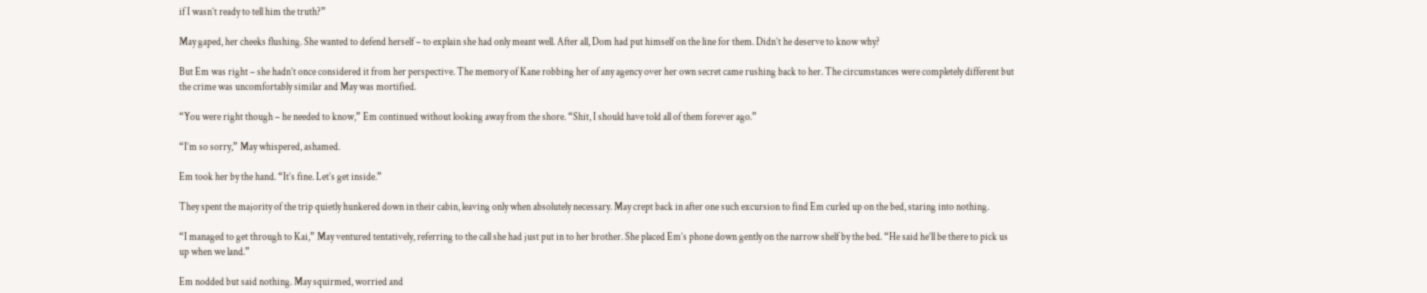if I wasn’t ready to tell him the truth?”

May gaped, her cheeks flushing. She wanted to defend herself – to explain she had only meant well. After all, Dom had put himself on the line for them. Didn’t he deserve to know why?

But Em was right – she hadn’t once considered it from her perspective. The memory of Kane robbing her of any agency over her own secret came rushing back to her. The circumstances were completely different but the crime was uncomfortably similar and May was mortified.

“You were right though – he needed to know,” Em continued without looking away from the shore. “Shit, I should have told all of them forever ago.”

“I’m so sorry,” May whispered, ashamed.

Em took her by the hand. “It’s fine. Let’s get inside.”

They spent the majority of the trip quietly hunkered down in their cabin, leaving only when absolutely necessary. May crept back in after one such excursion to find Em curled up on the bed, staring into nothing.

“I managed to get through to Kai,” May ventured tentatively, referring to the call she had just put in to her brother. She placed Em’s phone down gently on the narrow shelf by the bed. “He said he’ll be there to pick us up when we land.”

Em nodded but said nothing. May squirmed, worried and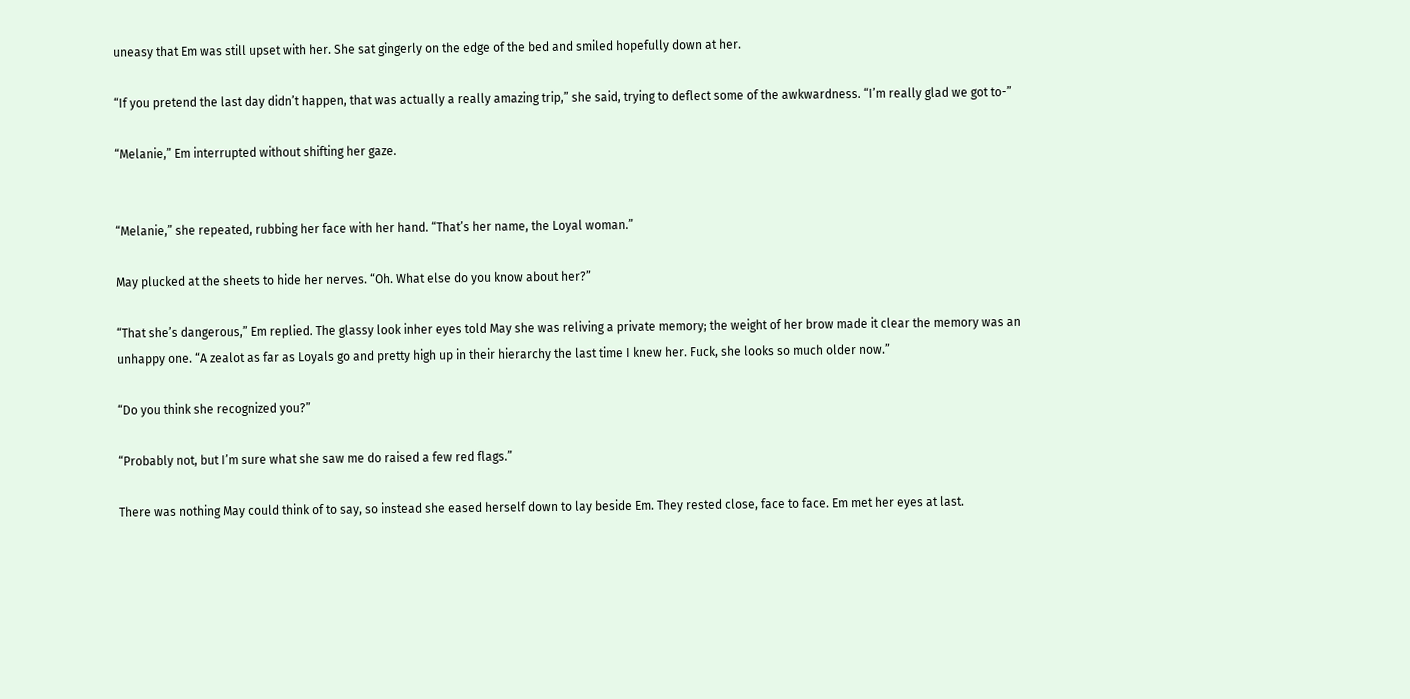uneasy that Em was still upset with her. She sat gingerly on the edge of the bed and smiled hopefully down at her.

“If you pretend the last day didn’t happen, that was actually a really amazing trip,” she said, trying to deflect some of the awkwardness. “I’m really glad we got to-”

“Melanie,” Em interrupted without shifting her gaze.


“Melanie,” she repeated, rubbing her face with her hand. “That’s her name, the Loyal woman.”

May plucked at the sheets to hide her nerves. “Oh. What else do you know about her?”

“That she’s dangerous,” Em replied. The glassy look inher eyes told May she was reliving a private memory; the weight of her brow made it clear the memory was an unhappy one. “A zealot as far as Loyals go and pretty high up in their hierarchy the last time I knew her. Fuck, she looks so much older now.”

“Do you think she recognized you?”

“Probably not, but I’m sure what she saw me do raised a few red flags.”

There was nothing May could think of to say, so instead she eased herself down to lay beside Em. They rested close, face to face. Em met her eyes at last.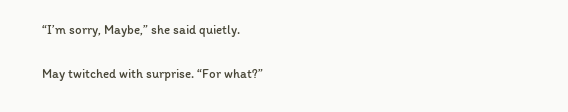“I’m sorry, Maybe,” she said quietly.

May twitched with surprise. “For what?”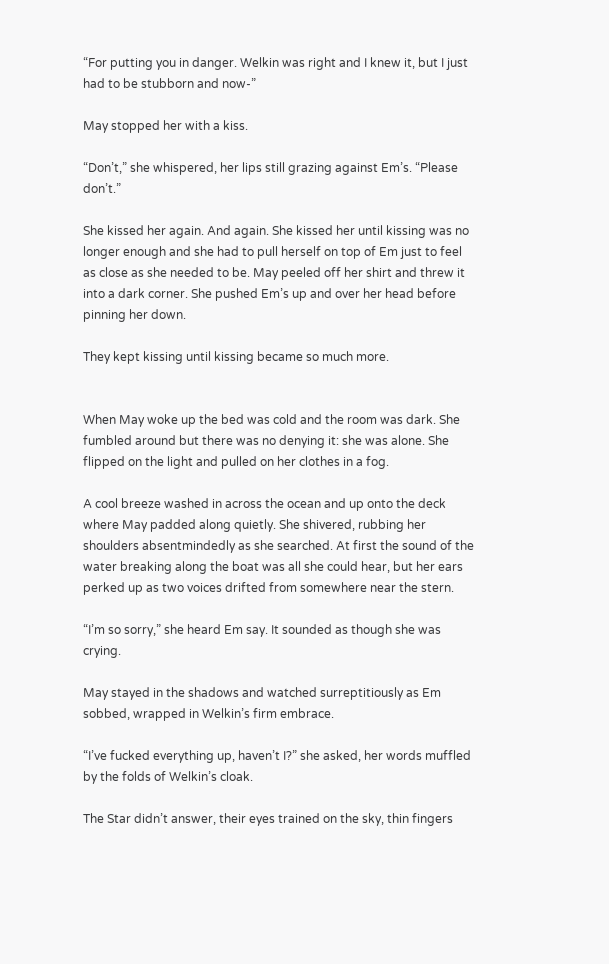“For putting you in danger. Welkin was right and I knew it, but I just had to be stubborn and now-”

May stopped her with a kiss.

“Don’t,” she whispered, her lips still grazing against Em’s. “Please don’t.”

She kissed her again. And again. She kissed her until kissing was no longer enough and she had to pull herself on top of Em just to feel as close as she needed to be. May peeled off her shirt and threw it into a dark corner. She pushed Em’s up and over her head before pinning her down.

They kept kissing until kissing became so much more.


When May woke up the bed was cold and the room was dark. She fumbled around but there was no denying it: she was alone. She flipped on the light and pulled on her clothes in a fog.

A cool breeze washed in across the ocean and up onto the deck where May padded along quietly. She shivered, rubbing her shoulders absentmindedly as she searched. At first the sound of the water breaking along the boat was all she could hear, but her ears perked up as two voices drifted from somewhere near the stern.

“I’m so sorry,” she heard Em say. It sounded as though she was crying.

May stayed in the shadows and watched surreptitiously as Em sobbed, wrapped in Welkin’s firm embrace.

“I’ve fucked everything up, haven’t I?” she asked, her words muffled by the folds of Welkin’s cloak.

The Star didn’t answer, their eyes trained on the sky, thin fingers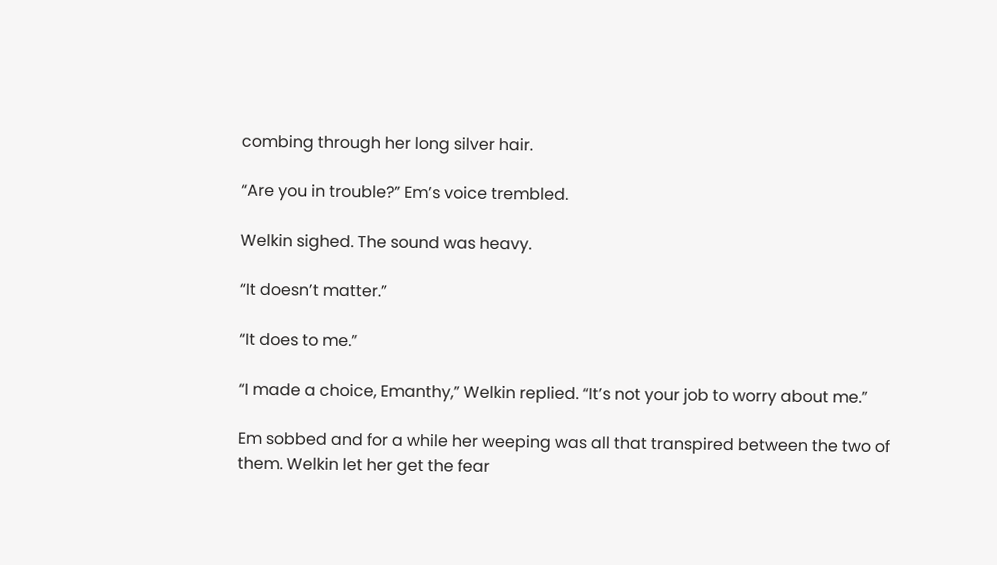combing through her long silver hair.

“Are you in trouble?” Em’s voice trembled.

Welkin sighed. The sound was heavy.

“It doesn’t matter.”

“It does to me.”

“I made a choice, Emanthy,” Welkin replied. “It’s not your job to worry about me.”

Em sobbed and for a while her weeping was all that transpired between the two of them. Welkin let her get the fear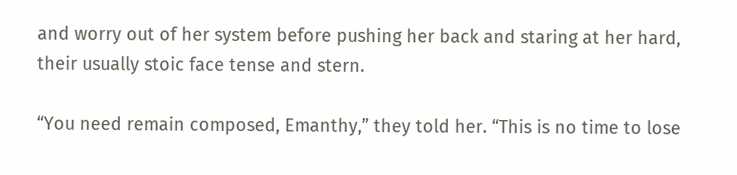and worry out of her system before pushing her back and staring at her hard, their usually stoic face tense and stern.

“You need remain composed, Emanthy,” they told her. “This is no time to lose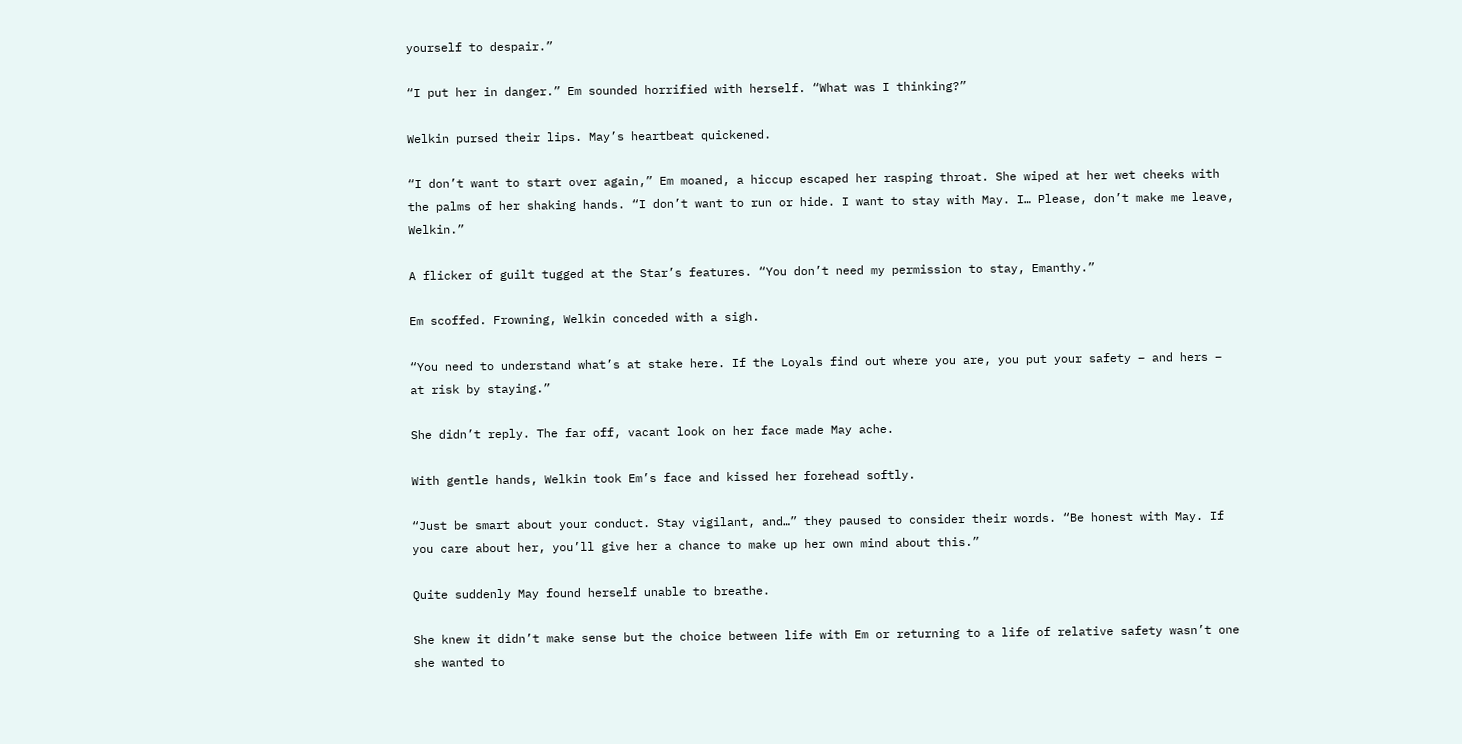yourself to despair.”

“I put her in danger.” Em sounded horrified with herself. “What was I thinking?”

Welkin pursed their lips. May’s heartbeat quickened.

“I don’t want to start over again,” Em moaned, a hiccup escaped her rasping throat. She wiped at her wet cheeks with the palms of her shaking hands. “I don’t want to run or hide. I want to stay with May. I… Please, don’t make me leave, Welkin.”

A flicker of guilt tugged at the Star’s features. “You don’t need my permission to stay, Emanthy.”

Em scoffed. Frowning, Welkin conceded with a sigh.

“You need to understand what’s at stake here. If the Loyals find out where you are, you put your safety – and hers – at risk by staying.”

She didn’t reply. The far off, vacant look on her face made May ache.

With gentle hands, Welkin took Em’s face and kissed her forehead softly.

“Just be smart about your conduct. Stay vigilant, and…” they paused to consider their words. “Be honest with May. If you care about her, you’ll give her a chance to make up her own mind about this.”

Quite suddenly May found herself unable to breathe.

She knew it didn’t make sense but the choice between life with Em or returning to a life of relative safety wasn’t one she wanted to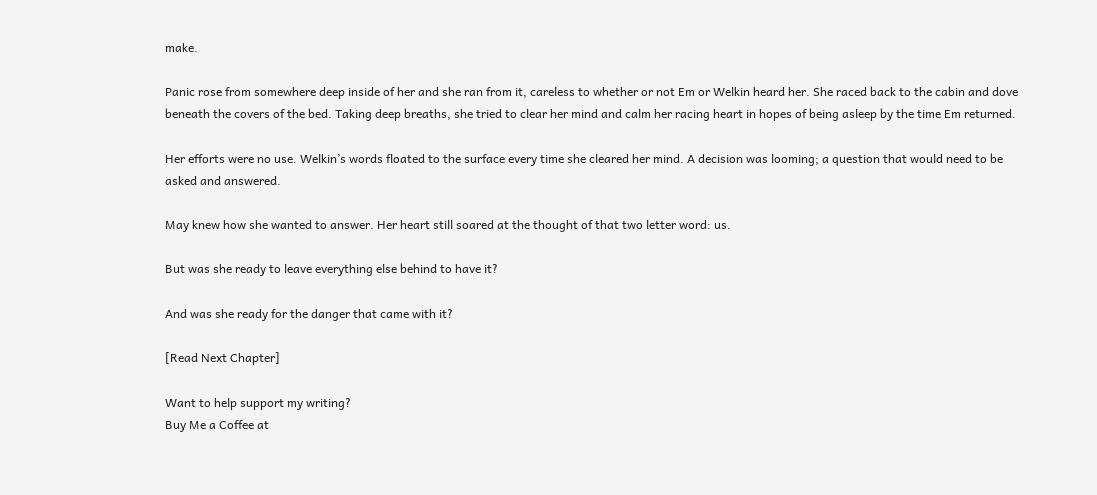make.

Panic rose from somewhere deep inside of her and she ran from it, careless to whether or not Em or Welkin heard her. She raced back to the cabin and dove beneath the covers of the bed. Taking deep breaths, she tried to clear her mind and calm her racing heart in hopes of being asleep by the time Em returned.

Her efforts were no use. Welkin’s words floated to the surface every time she cleared her mind. A decision was looming; a question that would need to be asked and answered.

May knew how she wanted to answer. Her heart still soared at the thought of that two letter word: us.

But was she ready to leave everything else behind to have it?

And was she ready for the danger that came with it?

[Read Next Chapter]

Want to help support my writing?
Buy Me a Coffee at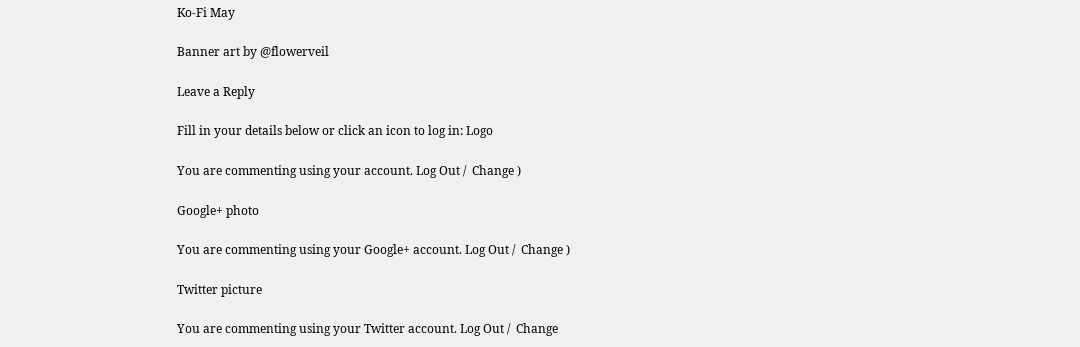Ko-Fi May

Banner art by @flowerveil

Leave a Reply

Fill in your details below or click an icon to log in: Logo

You are commenting using your account. Log Out /  Change )

Google+ photo

You are commenting using your Google+ account. Log Out /  Change )

Twitter picture

You are commenting using your Twitter account. Log Out /  Change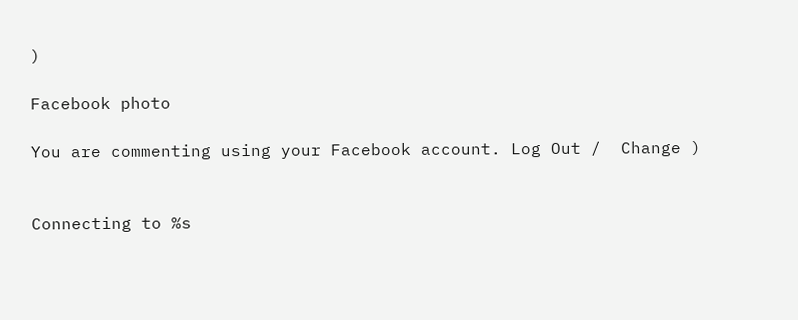)

Facebook photo

You are commenting using your Facebook account. Log Out /  Change )


Connecting to %s